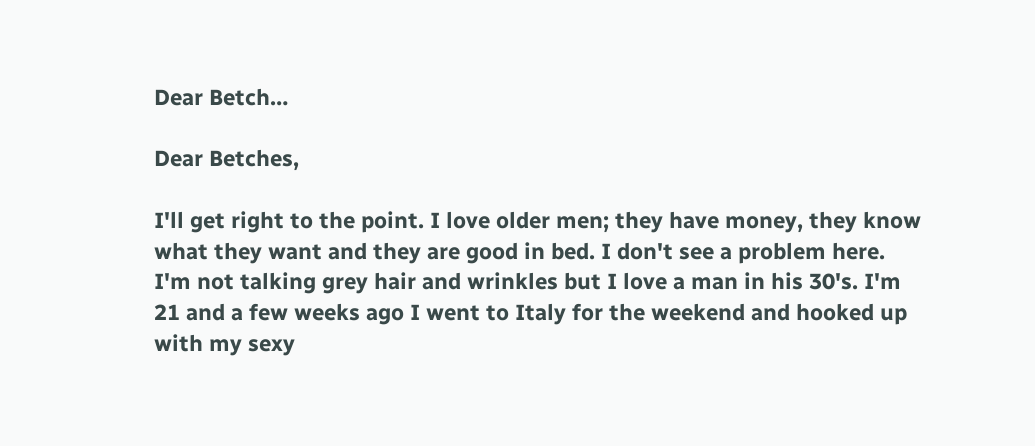Dear Betch…

Dear Betches,

I'll get right to the point. I love older men; they have money, they know what they want and they are good in bed. I don't see a problem here. I'm not talking grey hair and wrinkles but I love a man in his 30's. I'm 21 and a few weeks ago I went to Italy for the weekend and hooked up with my sexy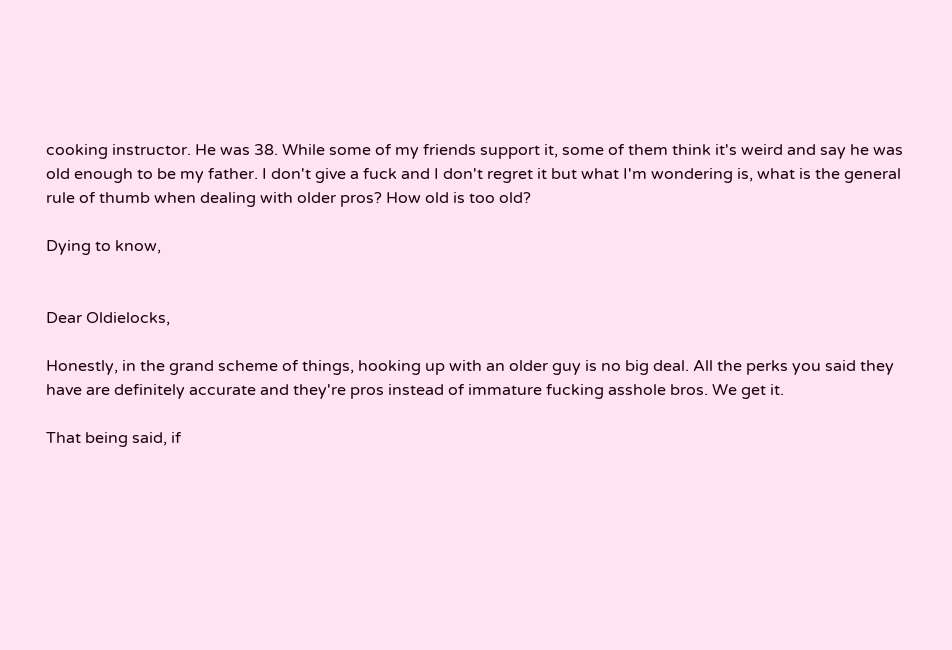cooking instructor. He was 38. While some of my friends support it, some of them think it's weird and say he was old enough to be my father. I don't give a fuck and I don't regret it but what I'm wondering is, what is the general rule of thumb when dealing with older pros? How old is too old?

Dying to know,


Dear Oldielocks,

Honestly, in the grand scheme of things, hooking up with an older guy is no big deal. All the perks you said they have are definitely accurate and they're pros instead of immature fucking asshole bros. We get it.

That being said, if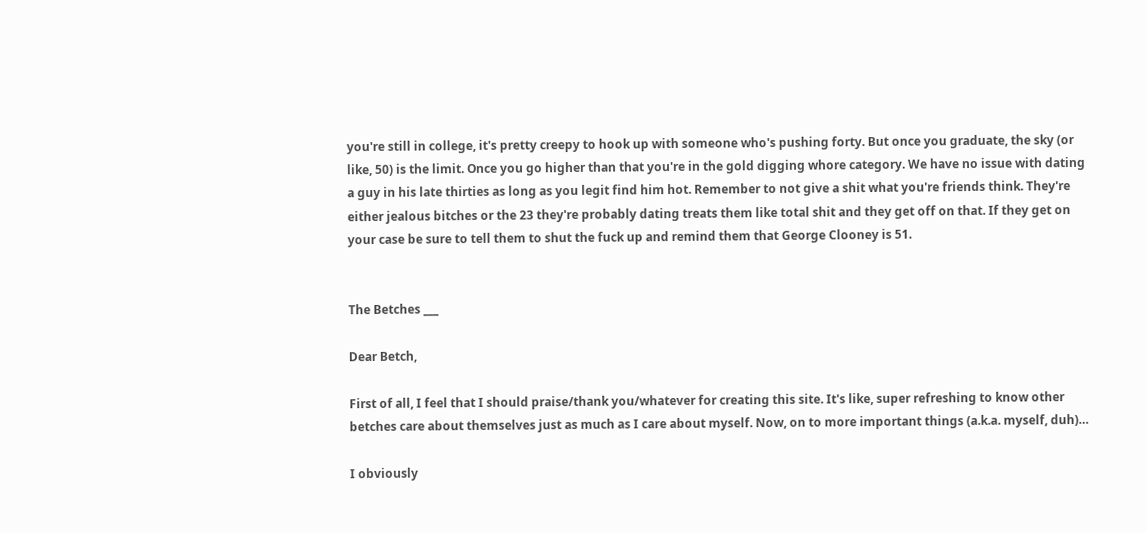you're still in college, it's pretty creepy to hook up with someone who's pushing forty. But once you graduate, the sky (or like, 50) is the limit. Once you go higher than that you're in the gold digging whore category. We have no issue with dating a guy in his late thirties as long as you legit find him hot. Remember to not give a shit what you're friends think. They're either jealous bitches or the 23 they're probably dating treats them like total shit and they get off on that. If they get on your case be sure to tell them to shut the fuck up and remind them that George Clooney is 51.


The Betches ___

Dear Betch,

First of all, I feel that I should praise/thank you/whatever for creating this site. It's like, super refreshing to know other betches care about themselves just as much as I care about myself. Now, on to more important things (a.k.a. myself, duh)…

I obviously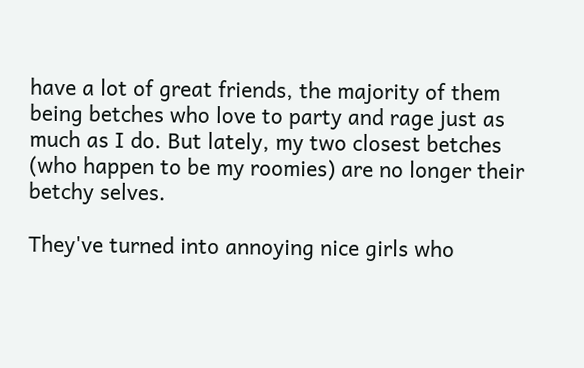have a lot of great friends, the majority of them being betches who love to party and rage just as much as I do. But lately, my two closest betches (who happen to be my roomies) are no longer their betchy selves.

They've turned into annoying nice girls who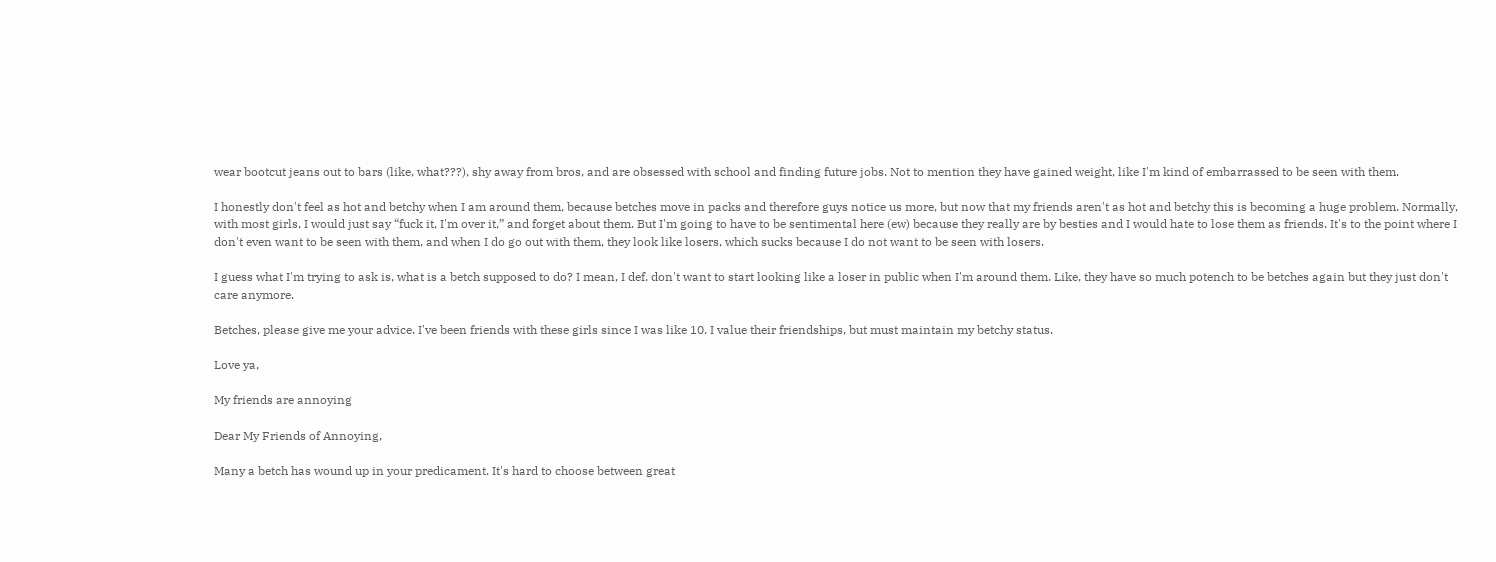wear bootcut jeans out to bars (like, what???), shy away from bros, and are obsessed with school and finding future jobs. Not to mention they have gained weight, like I'm kind of embarrassed to be seen with them.

I honestly don't feel as hot and betchy when I am around them, because betches move in packs and therefore guys notice us more, but now that my friends aren't as hot and betchy this is becoming a huge problem. Normally, with most girls, I would just say “fuck it, I'm over it,” and forget about them. But I'm going to have to be sentimental here (ew) because they really are by besties and I would hate to lose them as friends. It's to the point where I don't even want to be seen with them, and when I do go out with them, they look like losers, which sucks because I do not want to be seen with losers.

I guess what I'm trying to ask is, what is a betch supposed to do? I mean, I def. don't want to start looking like a loser in public when I'm around them. Like, they have so much potench to be betches again but they just don't care anymore.

Betches, please give me your advice. I've been friends with these girls since I was like 10. I value their friendships, but must maintain my betchy status.

Love ya,

My friends are annoying

Dear My Friends of Annoying,

Many a betch has wound up in your predicament. It's hard to choose between great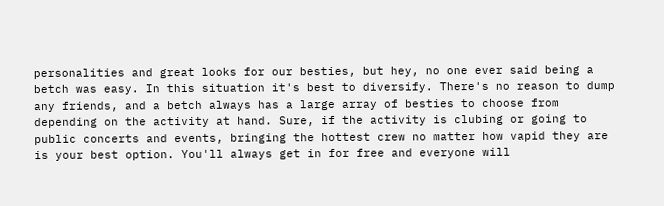personalities and great looks for our besties, but hey, no one ever said being a betch was easy. In this situation it's best to diversify. There's no reason to dump any friends, and a betch always has a large array of besties to choose from depending on the activity at hand. Sure, if the activity is clubing or going to public concerts and events, bringing the hottest crew no matter how vapid they are is your best option. You'll always get in for free and everyone will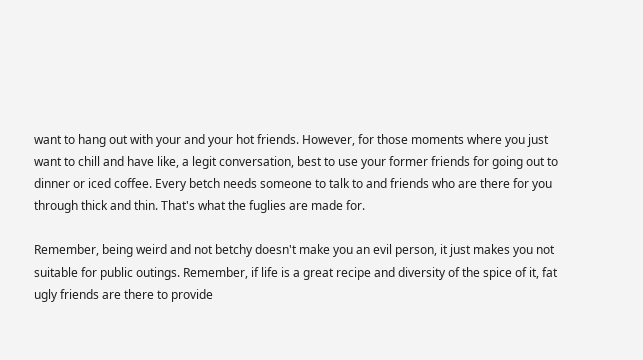want to hang out with your and your hot friends. However, for those moments where you just want to chill and have like, a legit conversation, best to use your former friends for going out to dinner or iced coffee. Every betch needs someone to talk to and friends who are there for you through thick and thin. That's what the fuglies are made for.

Remember, being weird and not betchy doesn't make you an evil person, it just makes you not suitable for public outings. Remember, if life is a great recipe and diversity of the spice of it, fat ugly friends are there to provide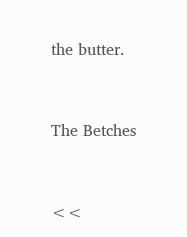the butter.


The Betches


<<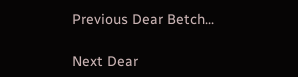Previous Dear Betch...

Next Dear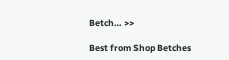Betch… >>

Best from Shop Betches